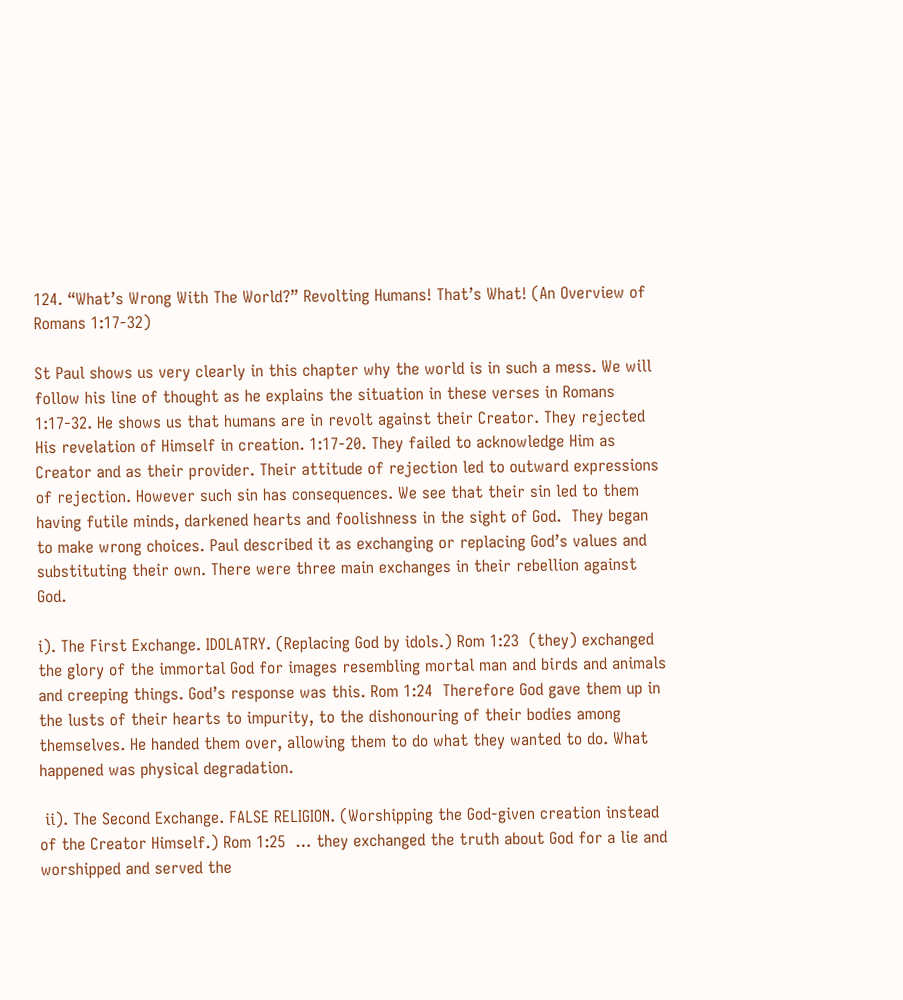124. “What’s Wrong With The World?” Revolting Humans! That’s What! (An Overview of Romans 1:17-32)

St Paul shows us very clearly in this chapter why the world is in such a mess. We will follow his line of thought as he explains the situation in these verses in Romans 1:17-32. He shows us that humans are in revolt against their Creator. They rejected His revelation of Himself in creation. 1:17-20. They failed to acknowledge Him as Creator and as their provider. Their attitude of rejection led to outward expressions of rejection. However such sin has consequences. We see that their sin led to them having futile minds, darkened hearts and foolishness in the sight of God.  They began to make wrong choices. Paul described it as exchanging or replacing God’s values and substituting their own. There were three main exchanges in their rebellion against God.

i). The First Exchange. IDOLATRY. (Replacing God by idols.) Rom 1:23  (they) exchanged the glory of the immortal God for images resembling mortal man and birds and animals and creeping things. God’s response was this. Rom 1:24  Therefore God gave them up in the lusts of their hearts to impurity, to the dishonouring of their bodies among themselves. He handed them over, allowing them to do what they wanted to do. What happened was physical degradation.

 ii). The Second Exchange. FALSE RELIGION. (Worshipping the God-given creation instead of the Creator Himself.) Rom 1:25  … they exchanged the truth about God for a lie and worshipped and served the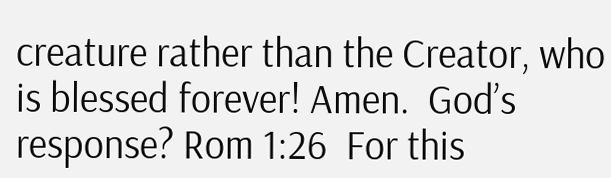creature rather than the Creator, who is blessed forever! Amen.  God’s response? Rom 1:26  For this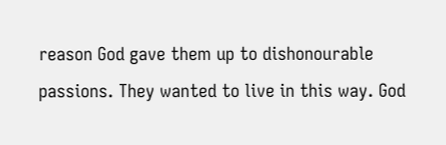reason God gave them up to dishonourable passions. They wanted to live in this way. God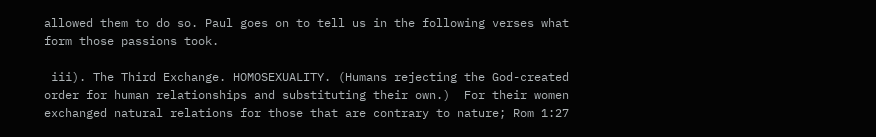allowed them to do so. Paul goes on to tell us in the following verses what form those passions took.

 iii). The Third Exchange. HOMOSEXUALITY. (Humans rejecting the God-created order for human relationships and substituting their own.)  For their women exchanged natural relations for those that are contrary to nature; Rom 1:27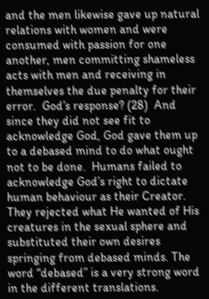and the men likewise gave up natural relations with women and were consumed with passion for one another, men committing shameless acts with men and receiving in themselves the due penalty for their error.  God’s response? (28)  And since they did not see fit to acknowledge God, God gave them up to a debased mind to do what ought not to be done.  Humans failed to acknowledge God’s right to dictate human behaviour as their Creator. They rejected what He wanted of His creatures in the sexual sphere and substituted their own desires springing from debased minds. The word “debased” is a very strong word in the different translations.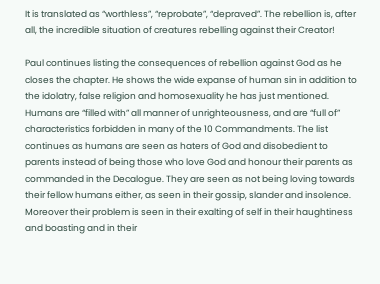It is translated as “worthless”, “reprobate”, “depraved”. The rebellion is, after all, the incredible situation of creatures rebelling against their Creator!

Paul continues listing the consequences of rebellion against God as he closes the chapter. He shows the wide expanse of human sin in addition to the idolatry, false religion and homosexuality he has just mentioned. Humans are “filled with” all manner of unrighteousness, and are “full of” characteristics forbidden in many of the 10 Commandments. The list continues as humans are seen as haters of God and disobedient to parents instead of being those who love God and honour their parents as commanded in the Decalogue. They are seen as not being loving towards their fellow humans either, as seen in their gossip, slander and insolence. Moreover their problem is seen in their exalting of self in their haughtiness and boasting and in their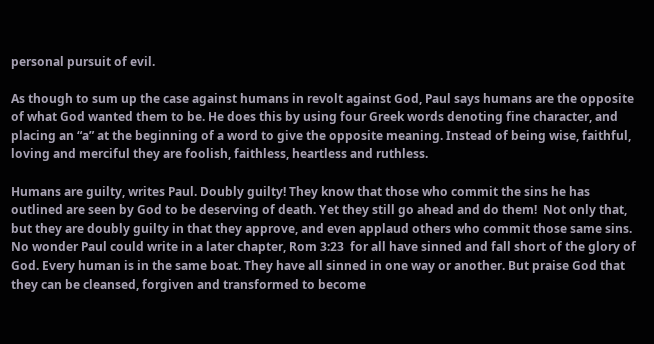personal pursuit of evil.

As though to sum up the case against humans in revolt against God, Paul says humans are the opposite of what God wanted them to be. He does this by using four Greek words denoting fine character, and placing an “a” at the beginning of a word to give the opposite meaning. Instead of being wise, faithful, loving and merciful they are foolish, faithless, heartless and ruthless.

Humans are guilty, writes Paul. Doubly guilty! They know that those who commit the sins he has outlined are seen by God to be deserving of death. Yet they still go ahead and do them!  Not only that, but they are doubly guilty in that they approve, and even applaud others who commit those same sins.  No wonder Paul could write in a later chapter, Rom 3:23  for all have sinned and fall short of the glory of God. Every human is in the same boat. They have all sinned in one way or another. But praise God that they can be cleansed, forgiven and transformed to become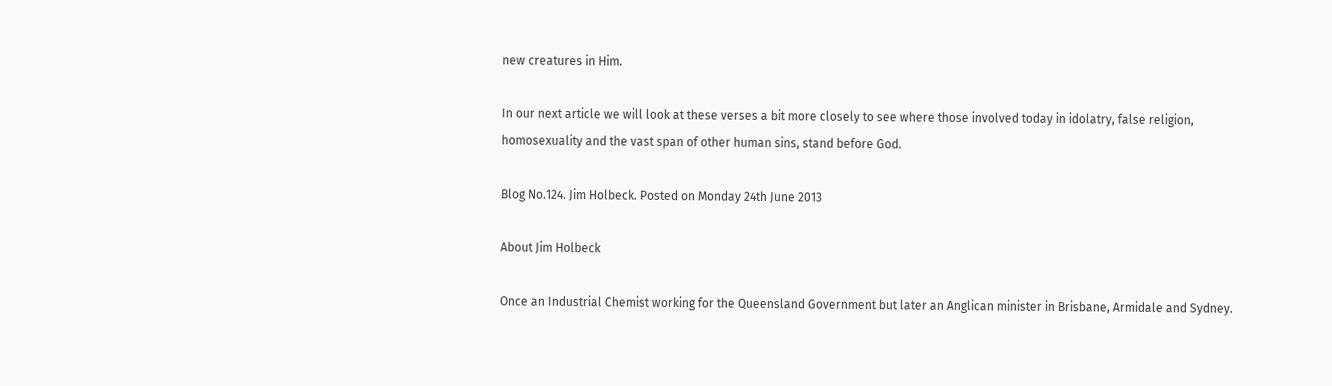new creatures in Him.

In our next article we will look at these verses a bit more closely to see where those involved today in idolatry, false religion, homosexuality and the vast span of other human sins, stand before God.

Blog No.124. Jim Holbeck. Posted on Monday 24th June 2013

About Jim Holbeck

Once an Industrial Chemist working for the Queensland Government but later an Anglican minister in Brisbane, Armidale and Sydney.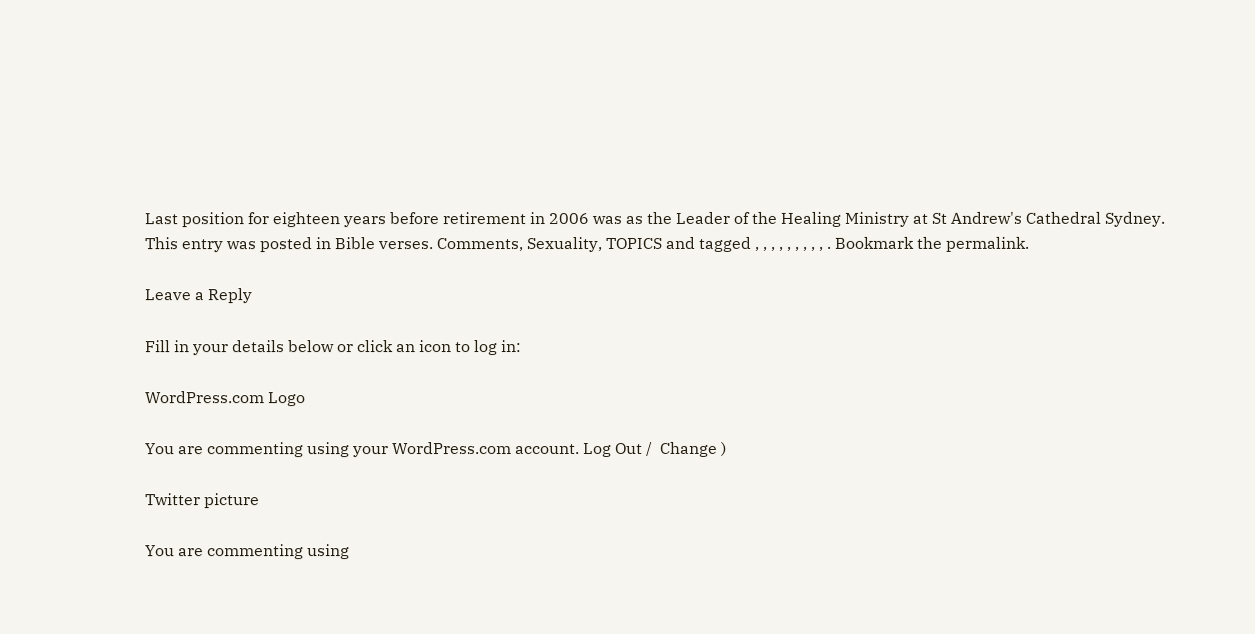Last position for eighteen years before retirement in 2006 was as the Leader of the Healing Ministry at St Andrew's Cathedral Sydney.
This entry was posted in Bible verses. Comments, Sexuality, TOPICS and tagged , , , , , , , , , . Bookmark the permalink.

Leave a Reply

Fill in your details below or click an icon to log in:

WordPress.com Logo

You are commenting using your WordPress.com account. Log Out /  Change )

Twitter picture

You are commenting using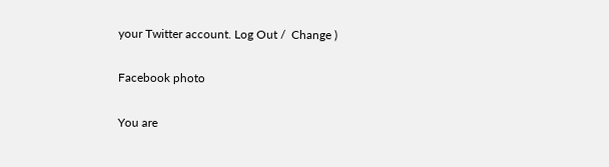your Twitter account. Log Out /  Change )

Facebook photo

You are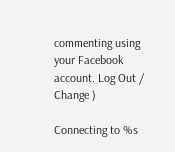commenting using your Facebook account. Log Out /  Change )

Connecting to %s